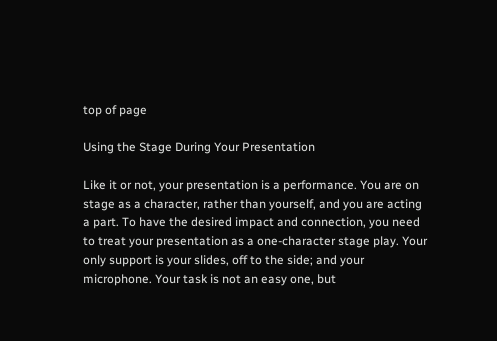top of page

Using the Stage During Your Presentation

Like it or not, your presentation is a performance. You are on stage as a character, rather than yourself, and you are acting a part. To have the desired impact and connection, you need to treat your presentation as a one-character stage play. Your only support is your slides, off to the side; and your microphone. Your task is not an easy one, but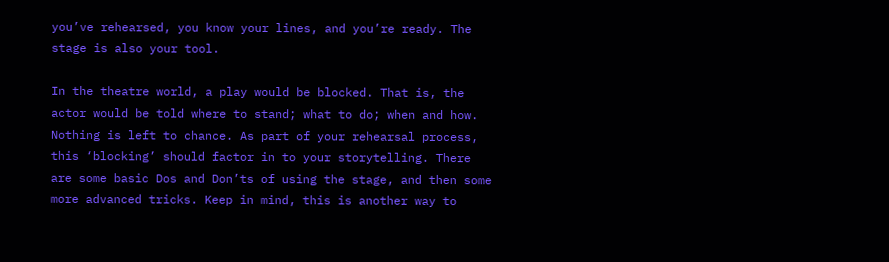you’ve rehearsed, you know your lines, and you’re ready. The stage is also your tool.

In the theatre world, a play would be blocked. That is, the actor would be told where to stand; what to do; when and how. Nothing is left to chance. As part of your rehearsal process, this ‘blocking’ should factor in to your storytelling. There are some basic Dos and Don’ts of using the stage, and then some more advanced tricks. Keep in mind, this is another way to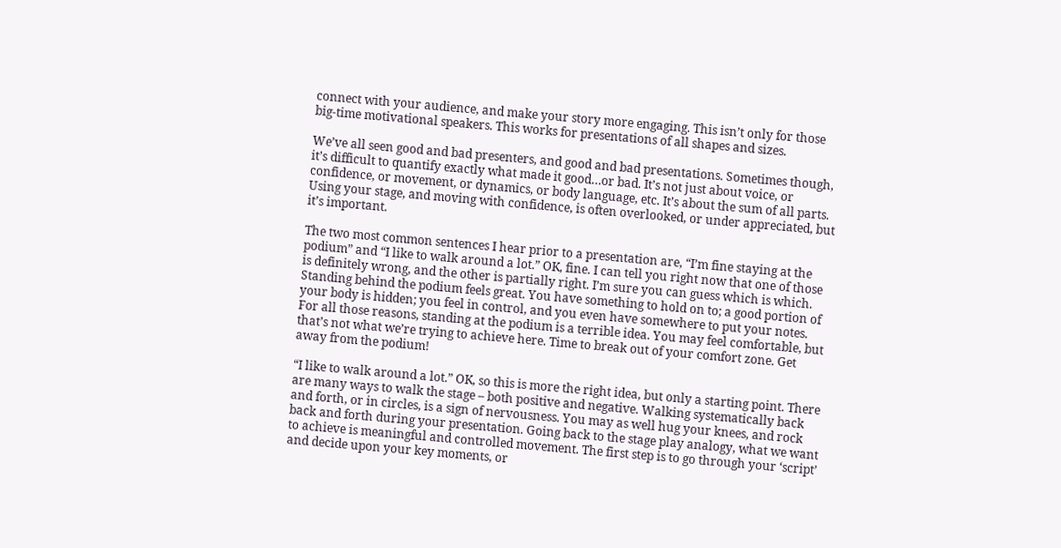connect with your audience, and make your story more engaging. This isn’t only for those big-time motivational speakers. This works for presentations of all shapes and sizes.

We’ve all seen good and bad presenters, and good and bad presentations. Sometimes though, it’s difficult to quantify exactly what made it good…or bad. It’s not just about voice, or confidence, or movement, or dynamics, or body language, etc. It’s about the sum of all parts. Using your stage, and moving with confidence, is often overlooked, or under appreciated, but it’s important.

The two most common sentences I hear prior to a presentation are, “I’m fine staying at the podium” and “I like to walk around a lot.” OK, fine. I can tell you right now that one of those is definitely wrong, and the other is partially right. I’m sure you can guess which is which. Standing behind the podium feels great. You have something to hold on to; a good portion of your body is hidden; you feel in control, and you even have somewhere to put your notes. For all those reasons, standing at the podium is a terrible idea. You may feel comfortable, but that’s not what we’re trying to achieve here. Time to break out of your comfort zone. Get away from the podium!

“I like to walk around a lot.” OK, so this is more the right idea, but only a starting point. There are many ways to walk the stage – both positive and negative. Walking systematically back and forth, or in circles, is a sign of nervousness. You may as well hug your knees, and rock back and forth during your presentation. Going back to the stage play analogy, what we want to achieve is meaningful and controlled movement. The first step is to go through your ‘script’ and decide upon your key moments, or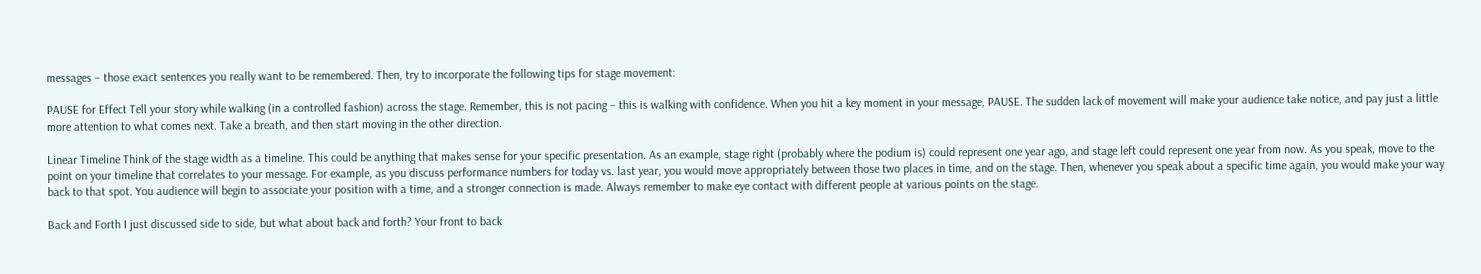messages – those exact sentences you really want to be remembered. Then, try to incorporate the following tips for stage movement:

PAUSE for Effect Tell your story while walking (in a controlled fashion) across the stage. Remember, this is not pacing – this is walking with confidence. When you hit a key moment in your message, PAUSE. The sudden lack of movement will make your audience take notice, and pay just a little more attention to what comes next. Take a breath, and then start moving in the other direction.

Linear Timeline Think of the stage width as a timeline. This could be anything that makes sense for your specific presentation. As an example, stage right (probably where the podium is) could represent one year ago, and stage left could represent one year from now. As you speak, move to the point on your timeline that correlates to your message. For example, as you discuss performance numbers for today vs. last year, you would move appropriately between those two places in time, and on the stage. Then, whenever you speak about a specific time again, you would make your way back to that spot. You audience will begin to associate your position with a time, and a stronger connection is made. Always remember to make eye contact with different people at various points on the stage.

Back and Forth I just discussed side to side, but what about back and forth? Your front to back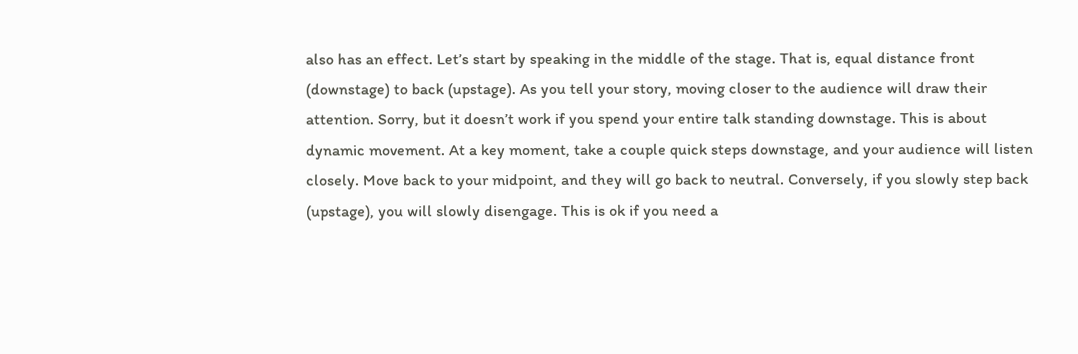also has an effect. Let’s start by speaking in the middle of the stage. That is, equal distance front (downstage) to back (upstage). As you tell your story, moving closer to the audience will draw their attention. Sorry, but it doesn’t work if you spend your entire talk standing downstage. This is about dynamic movement. At a key moment, take a couple quick steps downstage, and your audience will listen closely. Move back to your midpoint, and they will go back to neutral. Conversely, if you slowly step back (upstage), you will slowly disengage. This is ok if you need a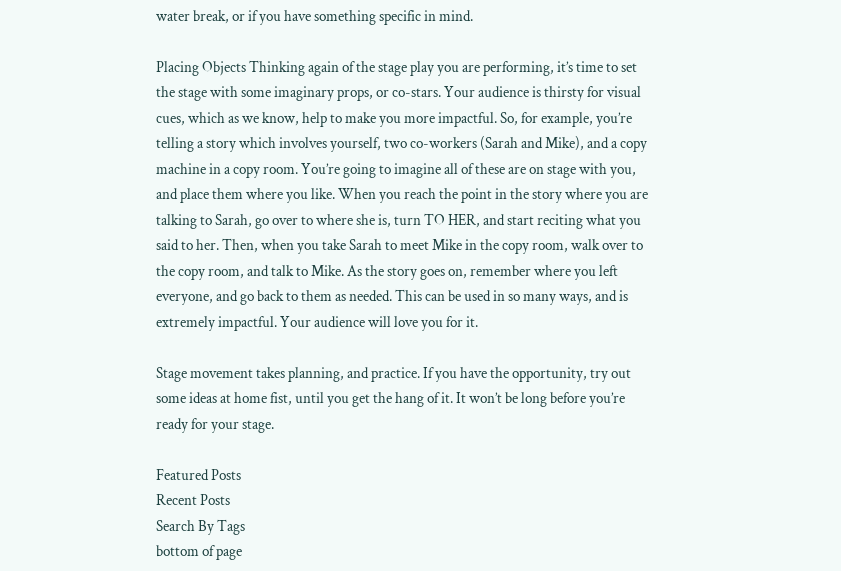water break, or if you have something specific in mind.

Placing Objects Thinking again of the stage play you are performing, it’s time to set the stage with some imaginary props, or co-stars. Your audience is thirsty for visual cues, which as we know, help to make you more impactful. So, for example, you’re telling a story which involves yourself, two co-workers (Sarah and Mike), and a copy machine in a copy room. You’re going to imagine all of these are on stage with you, and place them where you like. When you reach the point in the story where you are talking to Sarah, go over to where she is, turn TO HER, and start reciting what you said to her. Then, when you take Sarah to meet Mike in the copy room, walk over to the copy room, and talk to Mike. As the story goes on, remember where you left everyone, and go back to them as needed. This can be used in so many ways, and is extremely impactful. Your audience will love you for it.

Stage movement takes planning, and practice. If you have the opportunity, try out some ideas at home fist, until you get the hang of it. It won’t be long before you’re ready for your stage.

Featured Posts
Recent Posts
Search By Tags
bottom of page